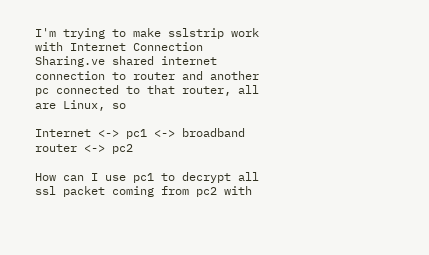I'm trying to make sslstrip work with Internet Connection Sharing.ve shared internet connection to router and another pc connected to that router, all are Linux, so

Internet <-> pc1 <-> broadband router <-> pc2

How can I use pc1 to decrypt all ssl packet coming from pc2 with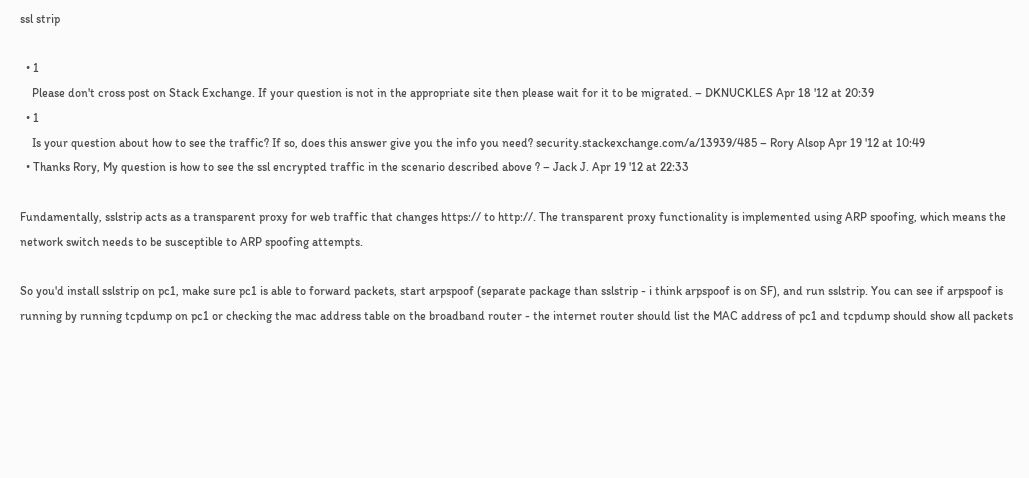ssl strip

  • 1
    Please don't cross post on Stack Exchange. If your question is not in the appropriate site then please wait for it to be migrated. – DKNUCKLES Apr 18 '12 at 20:39
  • 1
    Is your question about how to see the traffic? If so, does this answer give you the info you need? security.stackexchange.com/a/13939/485 – Rory Alsop Apr 19 '12 at 10:49
  • Thanks Rory, My question is how to see the ssl encrypted traffic in the scenario described above ? – Jack J. Apr 19 '12 at 22:33

Fundamentally, sslstrip acts as a transparent proxy for web traffic that changes https:// to http://. The transparent proxy functionality is implemented using ARP spoofing, which means the network switch needs to be susceptible to ARP spoofing attempts.

So you'd install sslstrip on pc1, make sure pc1 is able to forward packets, start arpspoof (separate package than sslstrip - i think arpspoof is on SF), and run sslstrip. You can see if arpspoof is running by running tcpdump on pc1 or checking the mac address table on the broadband router - the internet router should list the MAC address of pc1 and tcpdump should show all packets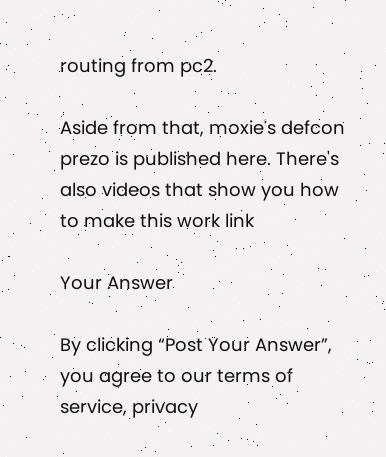routing from pc2.

Aside from that, moxie's defcon prezo is published here. There's also videos that show you how to make this work link

Your Answer

By clicking “Post Your Answer”, you agree to our terms of service, privacy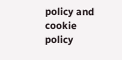policy and cookie policy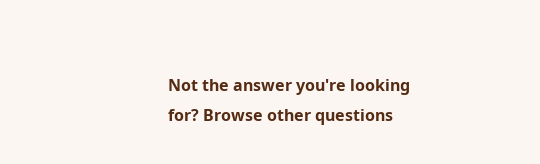Not the answer you're looking for? Browse other questions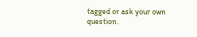tagged or ask your own question.